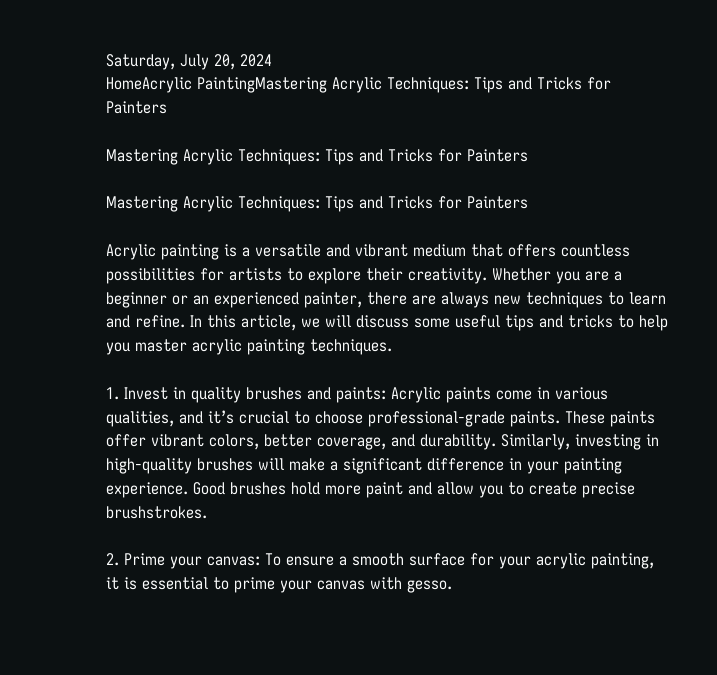Saturday, July 20, 2024
HomeAcrylic PaintingMastering Acrylic Techniques: Tips and Tricks for Painters

Mastering Acrylic Techniques: Tips and Tricks for Painters

Mastering Acrylic Techniques: Tips and Tricks for Painters

Acrylic painting is a versatile and vibrant medium that offers countless possibilities for artists to explore their creativity. Whether you are a beginner or an experienced painter, there are always new techniques to learn and refine. In this article, we will discuss some useful tips and tricks to help you master acrylic painting techniques.

1. Invest in quality brushes and paints: Acrylic paints come in various qualities, and it’s crucial to choose professional-grade paints. These paints offer vibrant colors, better coverage, and durability. Similarly, investing in high-quality brushes will make a significant difference in your painting experience. Good brushes hold more paint and allow you to create precise brushstrokes.

2. Prime your canvas: To ensure a smooth surface for your acrylic painting, it is essential to prime your canvas with gesso.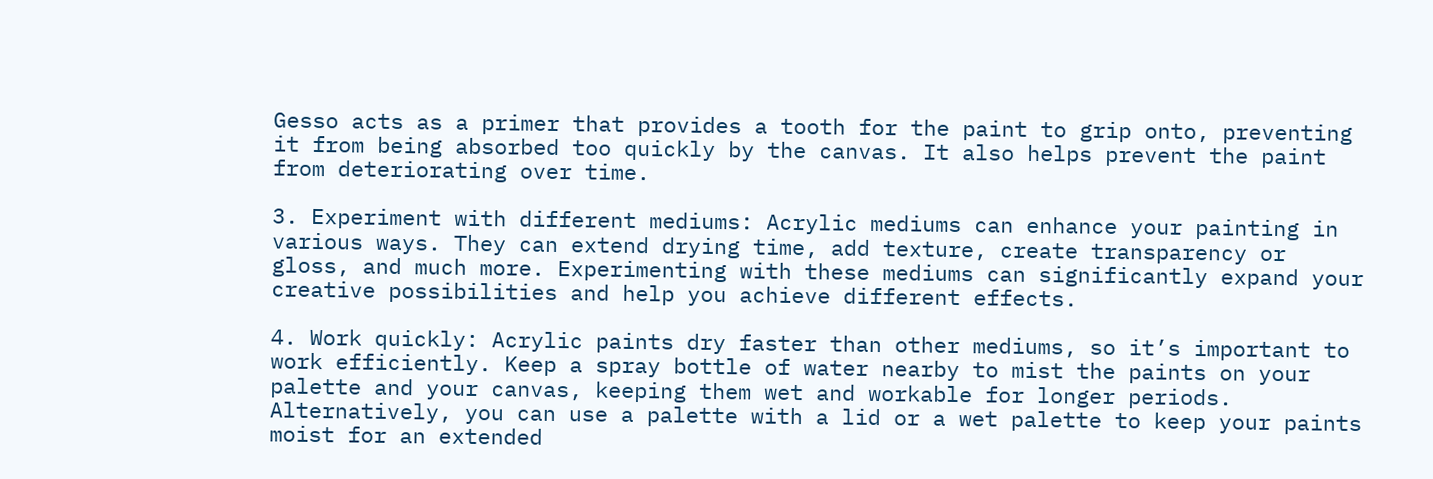Gesso acts as a primer that provides a tooth for the paint to grip onto, preventing it from being absorbed too quickly by the canvas. It also helps prevent the paint from deteriorating over time.

3. Experiment with different mediums: Acrylic mediums can enhance your painting in various ways. They can extend drying time, add texture, create transparency or gloss, and much more. Experimenting with these mediums can significantly expand your creative possibilities and help you achieve different effects.

4. Work quickly: Acrylic paints dry faster than other mediums, so it’s important to work efficiently. Keep a spray bottle of water nearby to mist the paints on your palette and your canvas, keeping them wet and workable for longer periods. Alternatively, you can use a palette with a lid or a wet palette to keep your paints moist for an extended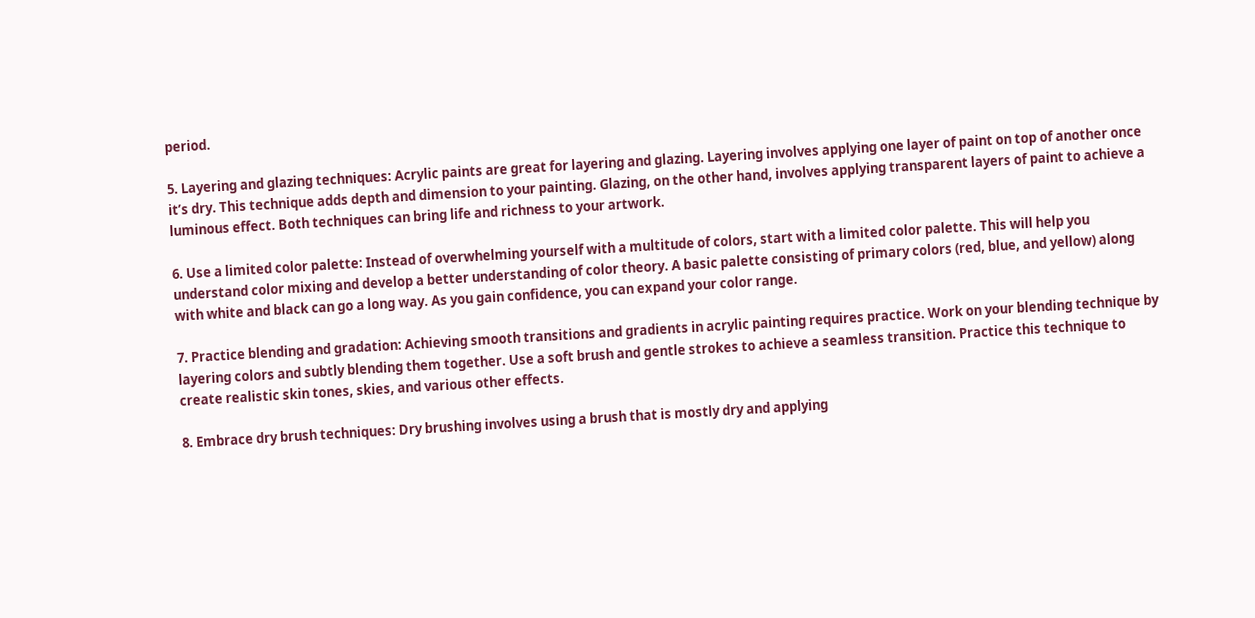period.

5. Layering and glazing techniques: Acrylic paints are great for layering and glazing. Layering involves applying one layer of paint on top of another once it’s dry. This technique adds depth and dimension to your painting. Glazing, on the other hand, involves applying transparent layers of paint to achieve a luminous effect. Both techniques can bring life and richness to your artwork.

6. Use a limited color palette: Instead of overwhelming yourself with a multitude of colors, start with a limited color palette. This will help you understand color mixing and develop a better understanding of color theory. A basic palette consisting of primary colors (red, blue, and yellow) along with white and black can go a long way. As you gain confidence, you can expand your color range.

7. Practice blending and gradation: Achieving smooth transitions and gradients in acrylic painting requires practice. Work on your blending technique by layering colors and subtly blending them together. Use a soft brush and gentle strokes to achieve a seamless transition. Practice this technique to create realistic skin tones, skies, and various other effects.

8. Embrace dry brush techniques: Dry brushing involves using a brush that is mostly dry and applying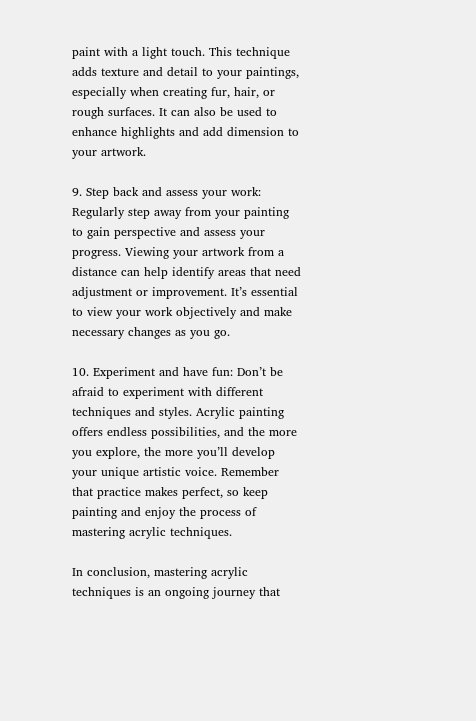paint with a light touch. This technique adds texture and detail to your paintings, especially when creating fur, hair, or rough surfaces. It can also be used to enhance highlights and add dimension to your artwork.

9. Step back and assess your work: Regularly step away from your painting to gain perspective and assess your progress. Viewing your artwork from a distance can help identify areas that need adjustment or improvement. It’s essential to view your work objectively and make necessary changes as you go.

10. Experiment and have fun: Don’t be afraid to experiment with different techniques and styles. Acrylic painting offers endless possibilities, and the more you explore, the more you’ll develop your unique artistic voice. Remember that practice makes perfect, so keep painting and enjoy the process of mastering acrylic techniques.

In conclusion, mastering acrylic techniques is an ongoing journey that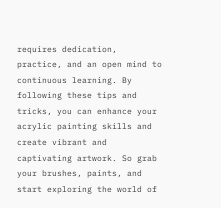requires dedication, practice, and an open mind to continuous learning. By following these tips and tricks, you can enhance your acrylic painting skills and create vibrant and captivating artwork. So grab your brushes, paints, and start exploring the world of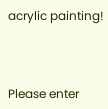acrylic painting!



Please enter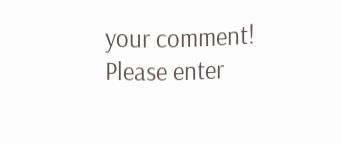your comment!
Please enter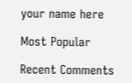your name here

Most Popular

Recent Comments